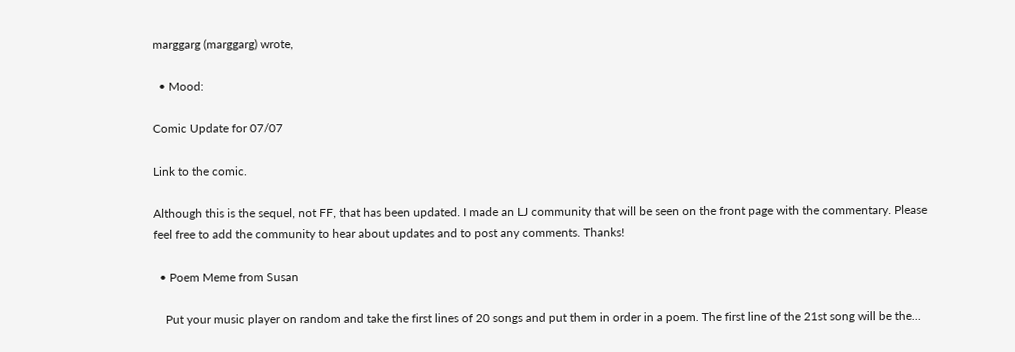marggarg (marggarg) wrote,

  • Mood:

Comic Update for 07/07

Link to the comic.

Although this is the sequel, not FF, that has been updated. I made an LJ community that will be seen on the front page with the commentary. Please feel free to add the community to hear about updates and to post any comments. Thanks!

  • Poem Meme from Susan

    Put your music player on random and take the first lines of 20 songs and put them in order in a poem. The first line of the 21st song will be the…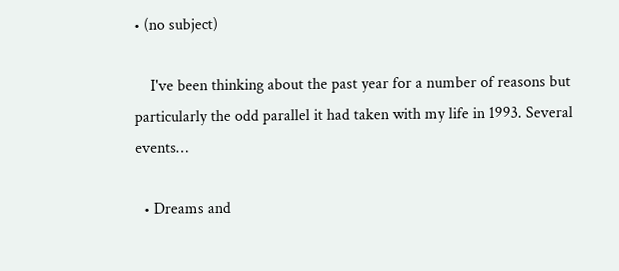• (no subject)

    I've been thinking about the past year for a number of reasons but particularly the odd parallel it had taken with my life in 1993. Several events…

  • Dreams and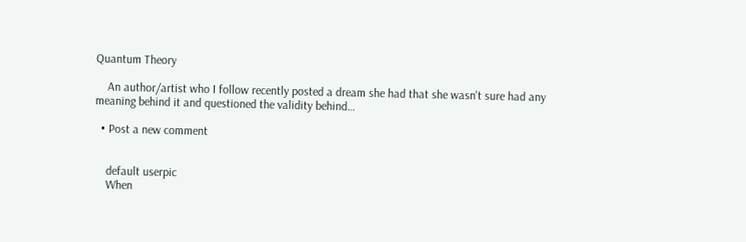Quantum Theory

    An author/artist who I follow recently posted a dream she had that she wasn't sure had any meaning behind it and questioned the validity behind…

  • Post a new comment


    default userpic
    When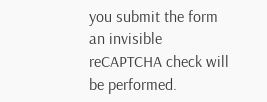you submit the form an invisible reCAPTCHA check will be performed.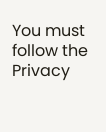You must follow the Privacy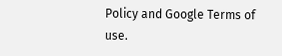Policy and Google Terms of use.